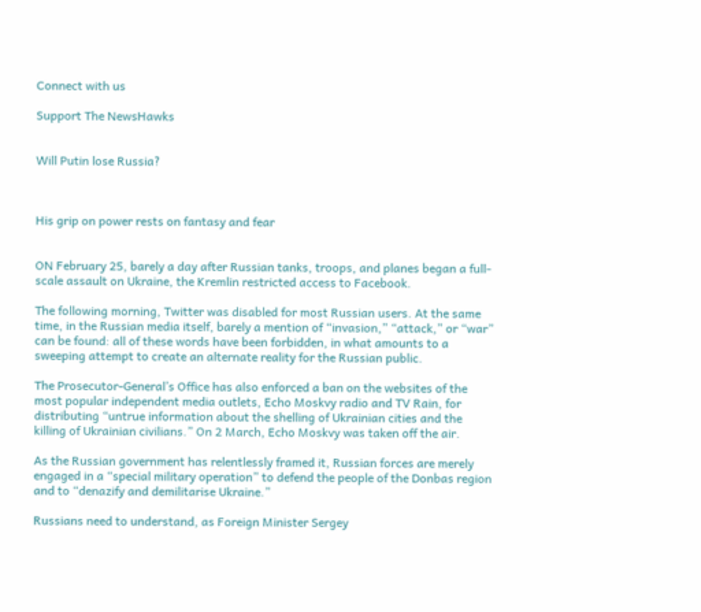Connect with us

Support The NewsHawks


Will Putin lose Russia?



His grip on power rests on fantasy and fear


ON February 25, barely a day after Russian tanks, troops, and planes began a full-scale assault on Ukraine, the Kremlin restricted access to Facebook.

The following morning, Twitter was disabled for most Russian users. At the same time, in the Russian media itself, barely a mention of “invasion,” “attack,” or “war” can be found: all of these words have been forbidden, in what amounts to a sweeping attempt to create an alternate reality for the Russian public.

The Prosecutor-General’s Office has also enforced a ban on the websites of the most popular independent media outlets, Echo Moskvy radio and TV Rain, for distributing “untrue information about the shelling of Ukrainian cities and the killing of Ukrainian civilians.” On 2 March, Echo Moskvy was taken off the air.

As the Russian government has relentlessly framed it, Russian forces are merely engaged in a “special military operation” to defend the people of the Donbas region and to “denazify and demilitarise Ukraine.”

Russians need to understand, as Foreign Minister Sergey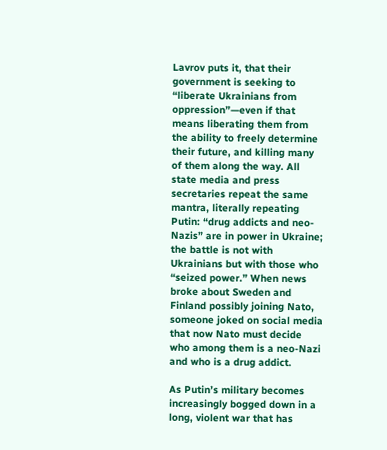Lavrov puts it, that their government is seeking to “liberate Ukrainians from oppression”—even if that means liberating them from the ability to freely determine their future, and killing many of them along the way. All state media and press secretaries repeat the same mantra, literally repeating Putin: “drug addicts and neo-Nazis” are in power in Ukraine; the battle is not with Ukrainians but with those who “seized power.” When news broke about Sweden and Finland possibly joining Nato, someone joked on social media that now Nato must decide who among them is a neo-Nazi and who is a drug addict.

As Putin’s military becomes increasingly bogged down in a long, violent war that has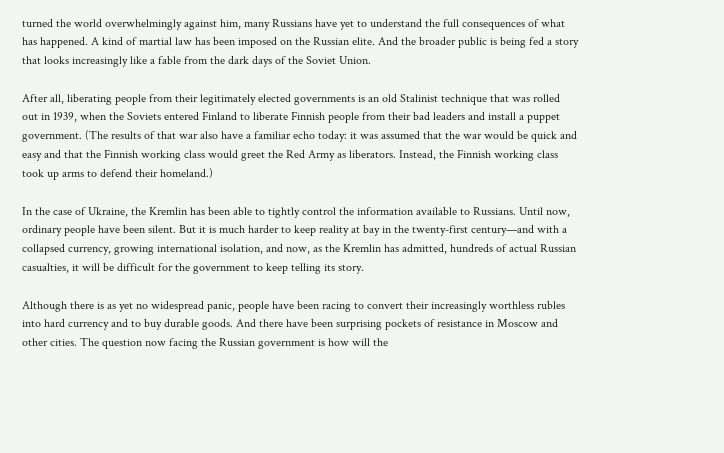turned the world overwhelmingly against him, many Russians have yet to understand the full consequences of what has happened. A kind of martial law has been imposed on the Russian elite. And the broader public is being fed a story that looks increasingly like a fable from the dark days of the Soviet Union.

After all, liberating people from their legitimately elected governments is an old Stalinist technique that was rolled out in 1939, when the Soviets entered Finland to liberate Finnish people from their bad leaders and install a puppet government. (The results of that war also have a familiar echo today: it was assumed that the war would be quick and easy and that the Finnish working class would greet the Red Army as liberators. Instead, the Finnish working class took up arms to defend their homeland.)

In the case of Ukraine, the Kremlin has been able to tightly control the information available to Russians. Until now, ordinary people have been silent. But it is much harder to keep reality at bay in the twenty-first century—and with a collapsed currency, growing international isolation, and now, as the Kremlin has admitted, hundreds of actual Russian casualties, it will be difficult for the government to keep telling its story.

Although there is as yet no widespread panic, people have been racing to convert their increasingly worthless rubles into hard currency and to buy durable goods. And there have been surprising pockets of resistance in Moscow and other cities. The question now facing the Russian government is how will the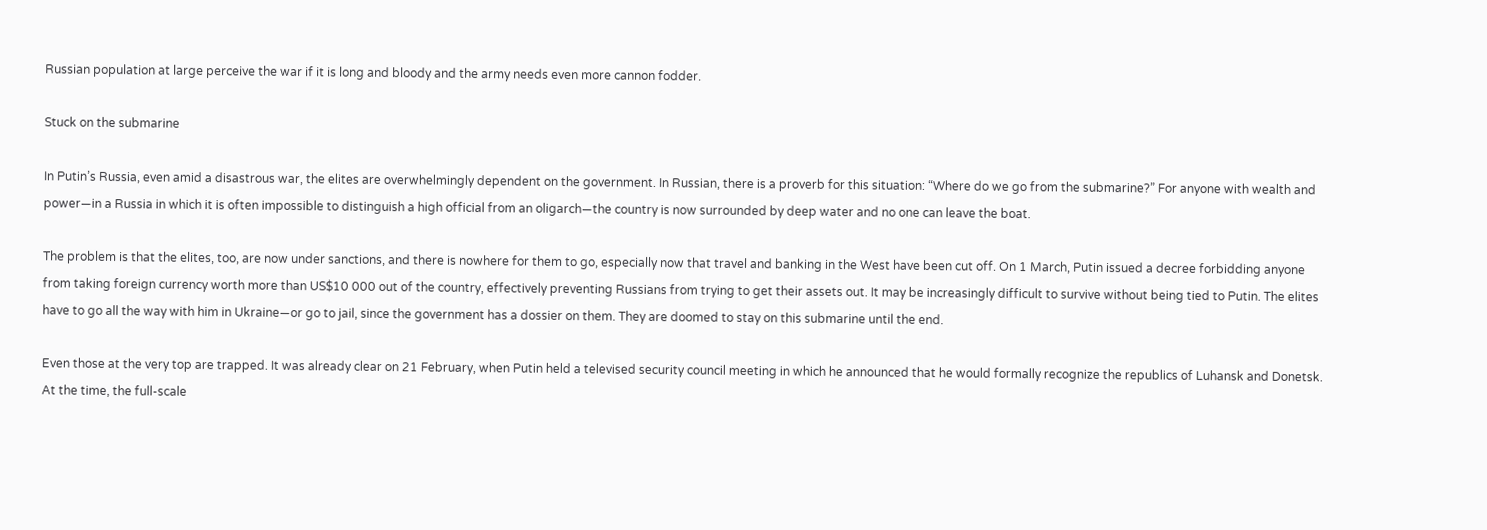Russian population at large perceive the war if it is long and bloody and the army needs even more cannon fodder.

Stuck on the submarine

In Putin’s Russia, even amid a disastrous war, the elites are overwhelmingly dependent on the government. In Russian, there is a proverb for this situation: “Where do we go from the submarine?” For anyone with wealth and power—in a Russia in which it is often impossible to distinguish a high official from an oligarch—the country is now surrounded by deep water and no one can leave the boat.

The problem is that the elites, too, are now under sanctions, and there is nowhere for them to go, especially now that travel and banking in the West have been cut off. On 1 March, Putin issued a decree forbidding anyone from taking foreign currency worth more than US$10 000 out of the country, effectively preventing Russians from trying to get their assets out. It may be increasingly difficult to survive without being tied to Putin. The elites have to go all the way with him in Ukraine—or go to jail, since the government has a dossier on them. They are doomed to stay on this submarine until the end.

Even those at the very top are trapped. It was already clear on 21 February, when Putin held a televised security council meeting in which he announced that he would formally recognize the republics of Luhansk and Donetsk. At the time, the full-scale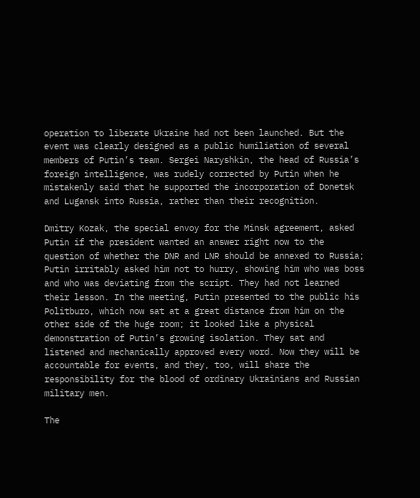operation to liberate Ukraine had not been launched. But the event was clearly designed as a public humiliation of several members of Putin’s team. Sergei Naryshkin, the head of Russia’s foreign intelligence, was rudely corrected by Putin when he mistakenly said that he supported the incorporation of Donetsk and Lugansk into Russia, rather than their recognition.

Dmitry Kozak, the special envoy for the Minsk agreement, asked Putin if the president wanted an answer right now to the question of whether the DNR and LNR should be annexed to Russia; Putin irritably asked him not to hurry, showing him who was boss and who was deviating from the script. They had not learned their lesson. In the meeting, Putin presented to the public his Politburo, which now sat at a great distance from him on the other side of the huge room; it looked like a physical demonstration of Putin’s growing isolation. They sat and listened and mechanically approved every word. Now they will be accountable for events, and they, too, will share the responsibility for the blood of ordinary Ukrainians and Russian military men.

The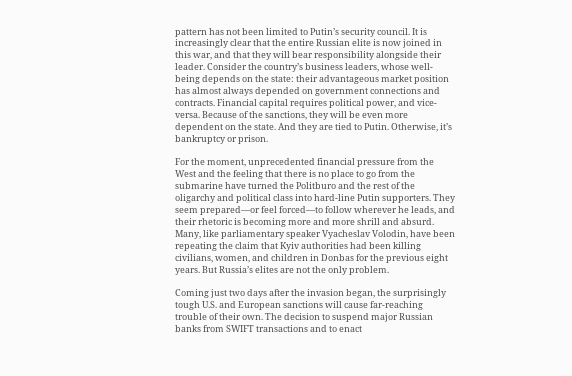pattern has not been limited to Putin’s security council. It is increasingly clear that the entire Russian elite is now joined in this war, and that they will bear responsibility alongside their leader. Consider the country’s business leaders, whose well-being depends on the state: their advantageous market position has almost always depended on government connections and contracts. Financial capital requires political power, and vice-versa. Because of the sanctions, they will be even more dependent on the state. And they are tied to Putin. Otherwise, it’s bankruptcy or prison.

For the moment, unprecedented financial pressure from the West and the feeling that there is no place to go from the submarine have turned the Politburo and the rest of the oligarchy and political class into hard-line Putin supporters. They seem prepared—or feel forced—to follow wherever he leads, and their rhetoric is becoming more and more shrill and absurd. Many, like parliamentary speaker Vyacheslav Volodin, have been repeating the claim that Kyiv authorities had been killing civilians, women, and children in Donbas for the previous eight years. But Russia’s elites are not the only problem.

Coming just two days after the invasion began, the surprisingly tough U.S. and European sanctions will cause far-reaching trouble of their own. The decision to suspend major Russian banks from SWIFT transactions and to enact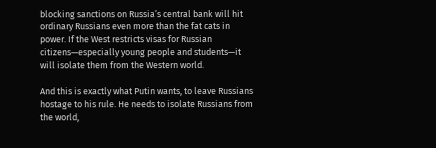blocking sanctions on Russia’s central bank will hit ordinary Russians even more than the fat cats in power. If the West restricts visas for Russian citizens—especially young people and students—it will isolate them from the Western world.

And this is exactly what Putin wants, to leave Russians hostage to his rule. He needs to isolate Russians from the world,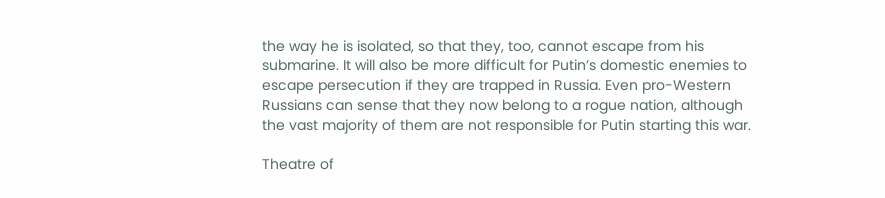the way he is isolated, so that they, too, cannot escape from his submarine. It will also be more difficult for Putin’s domestic enemies to escape persecution if they are trapped in Russia. Even pro-Western Russians can sense that they now belong to a rogue nation, although the vast majority of them are not responsible for Putin starting this war.

Theatre of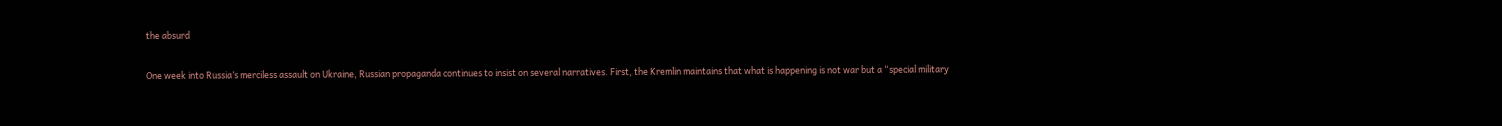the absurd

One week into Russia’s merciless assault on Ukraine, Russian propaganda continues to insist on several narratives. First, the Kremlin maintains that what is happening is not war but a “special military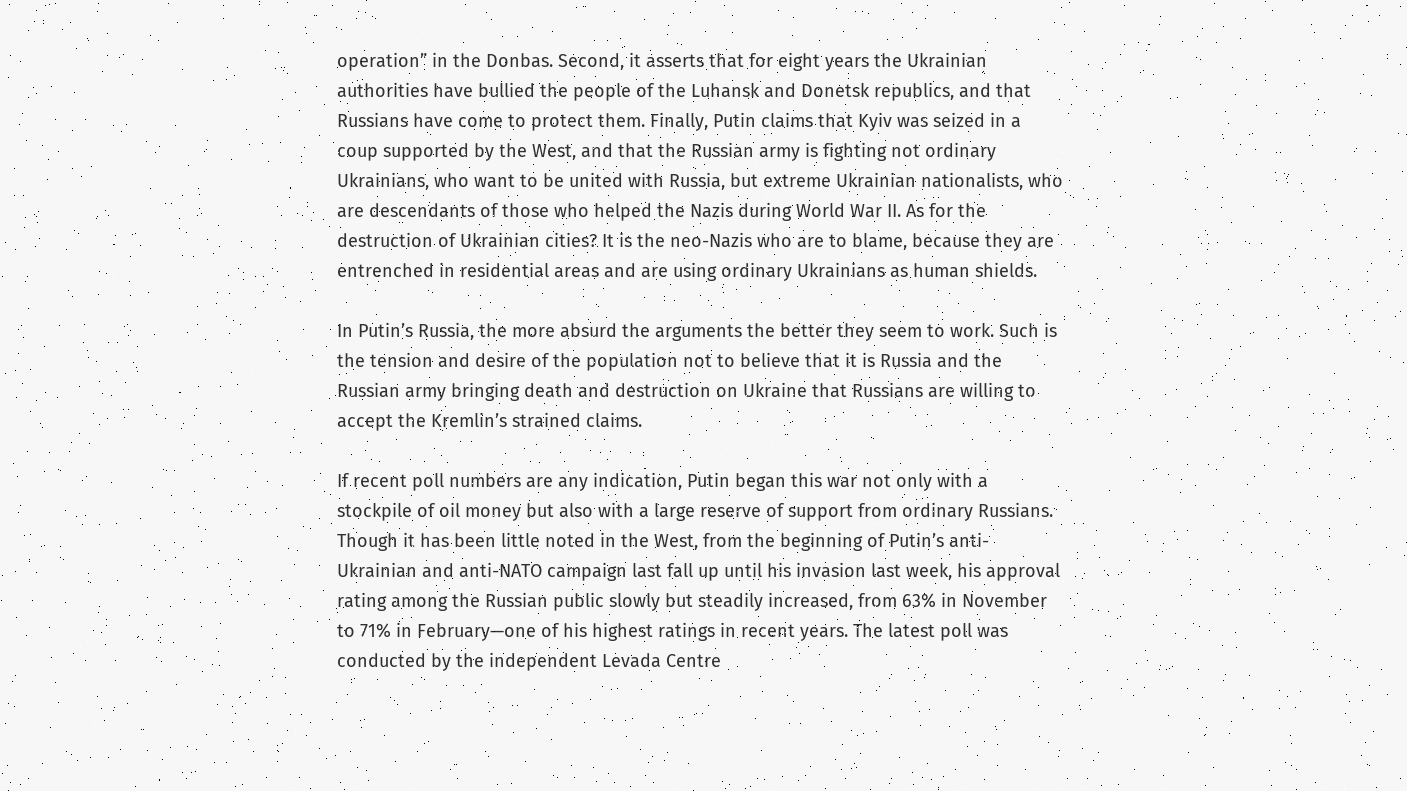operation” in the Donbas. Second, it asserts that for eight years the Ukrainian authorities have bullied the people of the Luhansk and Donetsk republics, and that Russians have come to protect them. Finally, Putin claims that Kyiv was seized in a coup supported by the West, and that the Russian army is fighting not ordinary Ukrainians, who want to be united with Russia, but extreme Ukrainian nationalists, who are descendants of those who helped the Nazis during World War II. As for the destruction of Ukrainian cities? It is the neo-Nazis who are to blame, because they are entrenched in residential areas and are using ordinary Ukrainians as human shields.

In Putin’s Russia, the more absurd the arguments the better they seem to work. Such is the tension and desire of the population not to believe that it is Russia and the Russian army bringing death and destruction on Ukraine that Russians are willing to accept the Kremlin’s strained claims.

If recent poll numbers are any indication, Putin began this war not only with a stockpile of oil money but also with a large reserve of support from ordinary Russians. Though it has been little noted in the West, from the beginning of Putin’s anti-Ukrainian and anti-NATO campaign last fall up until his invasion last week, his approval rating among the Russian public slowly but steadily increased, from 63% in November to 71% in February—one of his highest ratings in recent years. The latest poll was conducted by the independent Levada Centre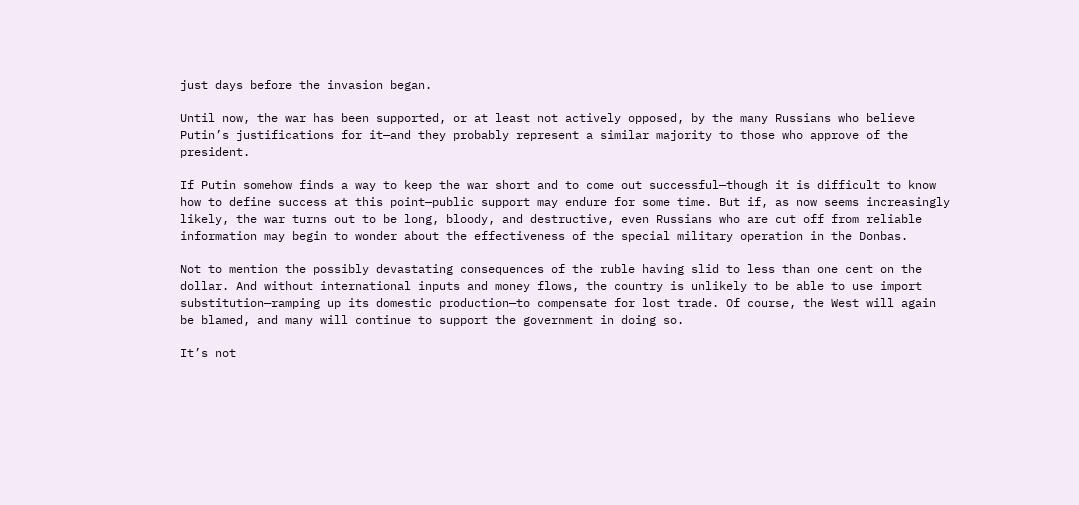just days before the invasion began.

Until now, the war has been supported, or at least not actively opposed, by the many Russians who believe Putin’s justifications for it—and they probably represent a similar majority to those who approve of the president.

If Putin somehow finds a way to keep the war short and to come out successful—though it is difficult to know how to define success at this point—public support may endure for some time. But if, as now seems increasingly likely, the war turns out to be long, bloody, and destructive, even Russians who are cut off from reliable information may begin to wonder about the effectiveness of the special military operation in the Donbas.

Not to mention the possibly devastating consequences of the ruble having slid to less than one cent on the dollar. And without international inputs and money flows, the country is unlikely to be able to use import substitution—ramping up its domestic production—to compensate for lost trade. Of course, the West will again be blamed, and many will continue to support the government in doing so.

It’s not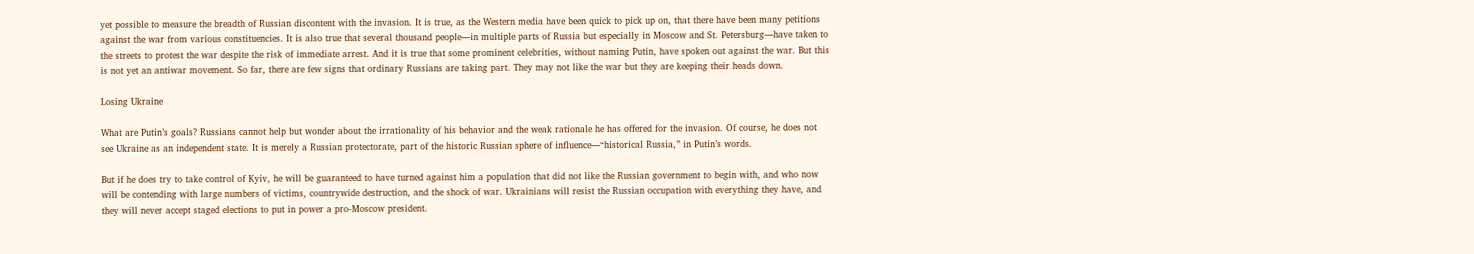yet possible to measure the breadth of Russian discontent with the invasion. It is true, as the Western media have been quick to pick up on, that there have been many petitions against the war from various constituencies. It is also true that several thousand people—in multiple parts of Russia but especially in Moscow and St. Petersburg—have taken to the streets to protest the war despite the risk of immediate arrest. And it is true that some prominent celebrities, without naming Putin, have spoken out against the war. But this is not yet an antiwar movement. So far, there are few signs that ordinary Russians are taking part. They may not like the war but they are keeping their heads down.

Losing Ukraine

What are Putin’s goals? Russians cannot help but wonder about the irrationality of his behavior and the weak rationale he has offered for the invasion. Of course, he does not see Ukraine as an independent state. It is merely a Russian protectorate, part of the historic Russian sphere of influence—“historical Russia,” in Putin’s words.

But if he does try to take control of Kyiv, he will be guaranteed to have turned against him a population that did not like the Russian government to begin with, and who now will be contending with large numbers of victims, countrywide destruction, and the shock of war. Ukrainians will resist the Russian occupation with everything they have, and they will never accept staged elections to put in power a pro-Moscow president.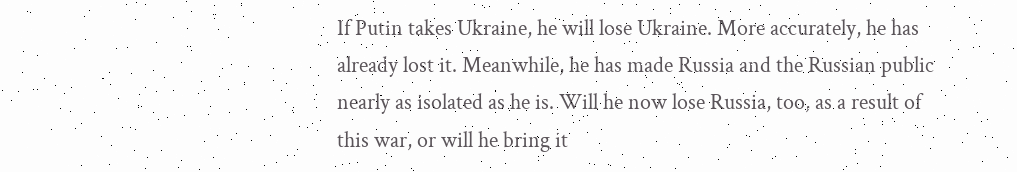If Putin takes Ukraine, he will lose Ukraine. More accurately, he has already lost it. Meanwhile, he has made Russia and the Russian public nearly as isolated as he is. Will he now lose Russia, too, as a result of this war, or will he bring it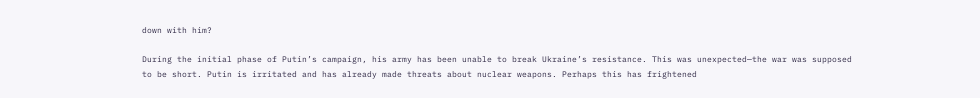down with him?

During the initial phase of Putin’s campaign, his army has been unable to break Ukraine’s resistance. This was unexpected—the war was supposed to be short. Putin is irritated and has already made threats about nuclear weapons. Perhaps this has frightened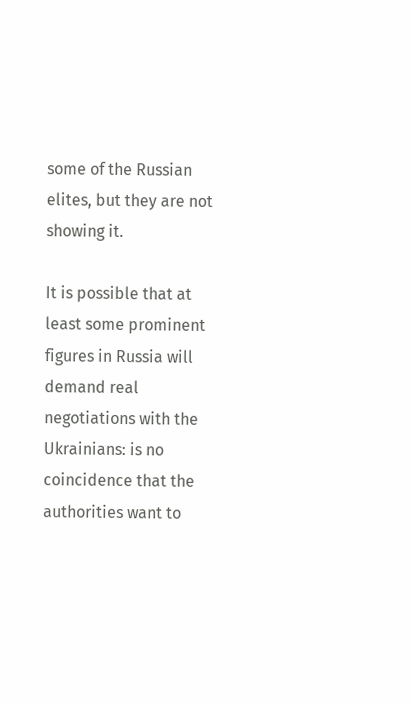some of the Russian elites, but they are not showing it.

It is possible that at least some prominent figures in Russia will demand real negotiations with the Ukrainians: is no coincidence that the authorities want to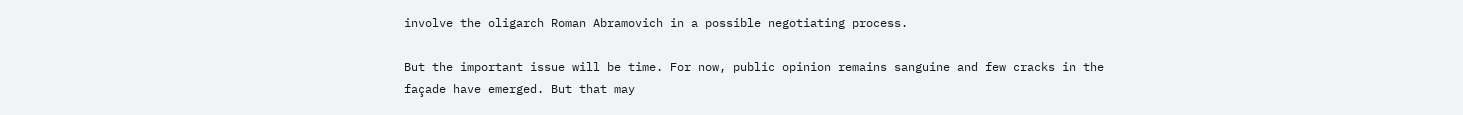involve the oligarch Roman Abramovich in a possible negotiating process.

But the important issue will be time. For now, public opinion remains sanguine and few cracks in the façade have emerged. But that may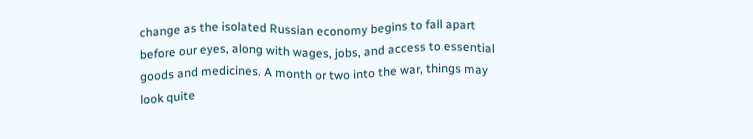change as the isolated Russian economy begins to fall apart before our eyes, along with wages, jobs, and access to essential goods and medicines. A month or two into the war, things may look quite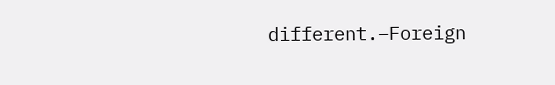different.–Foreign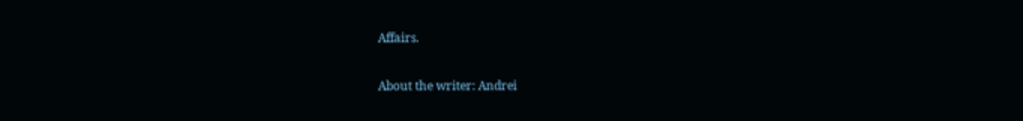Affairs.

About the writer: Andrei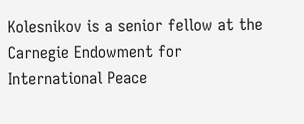Kolesnikov is a senior fellow at the Carnegie Endowment for International Peace